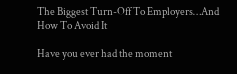The Biggest Turn-Off To Employers…And How To Avoid It

Have you ever had the moment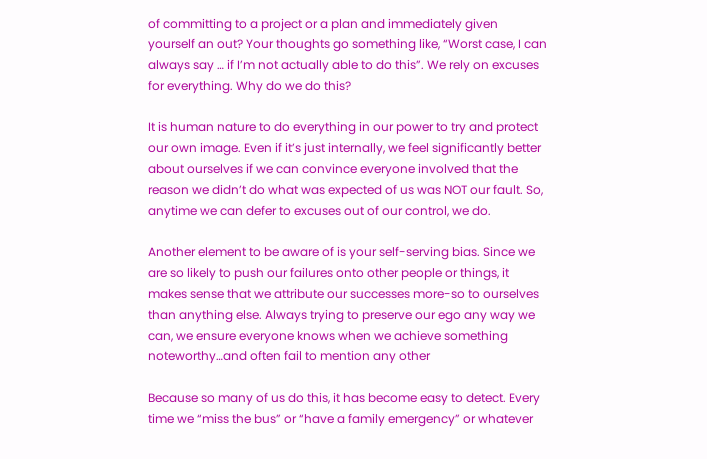of committing to a project or a plan and immediately given yourself an out? Your thoughts go something like, “Worst case, I can always say … if I’m not actually able to do this”. We rely on excuses for everything. Why do we do this?

It is human nature to do everything in our power to try and protect our own image. Even if it’s just internally, we feel significantly better about ourselves if we can convince everyone involved that the reason we didn’t do what was expected of us was NOT our fault. So, anytime we can defer to excuses out of our control, we do.

Another element to be aware of is your self-serving bias. Since we are so likely to push our failures onto other people or things, it makes sense that we attribute our successes more-so to ourselves than anything else. Always trying to preserve our ego any way we can, we ensure everyone knows when we achieve something noteworthy…and often fail to mention any other

Because so many of us do this, it has become easy to detect. Every time we “miss the bus” or “have a family emergency” or whatever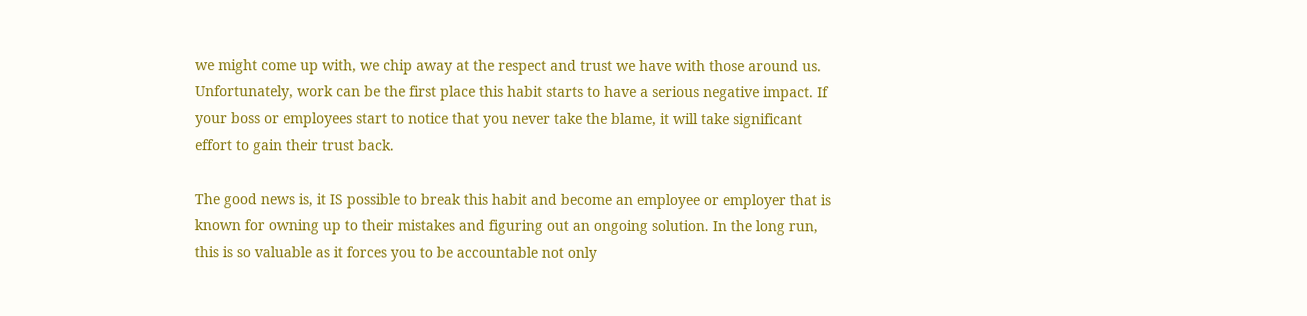we might come up with, we chip away at the respect and trust we have with those around us. Unfortunately, work can be the first place this habit starts to have a serious negative impact. If your boss or employees start to notice that you never take the blame, it will take significant effort to gain their trust back.

The good news is, it IS possible to break this habit and become an employee or employer that is known for owning up to their mistakes and figuring out an ongoing solution. In the long run, this is so valuable as it forces you to be accountable not only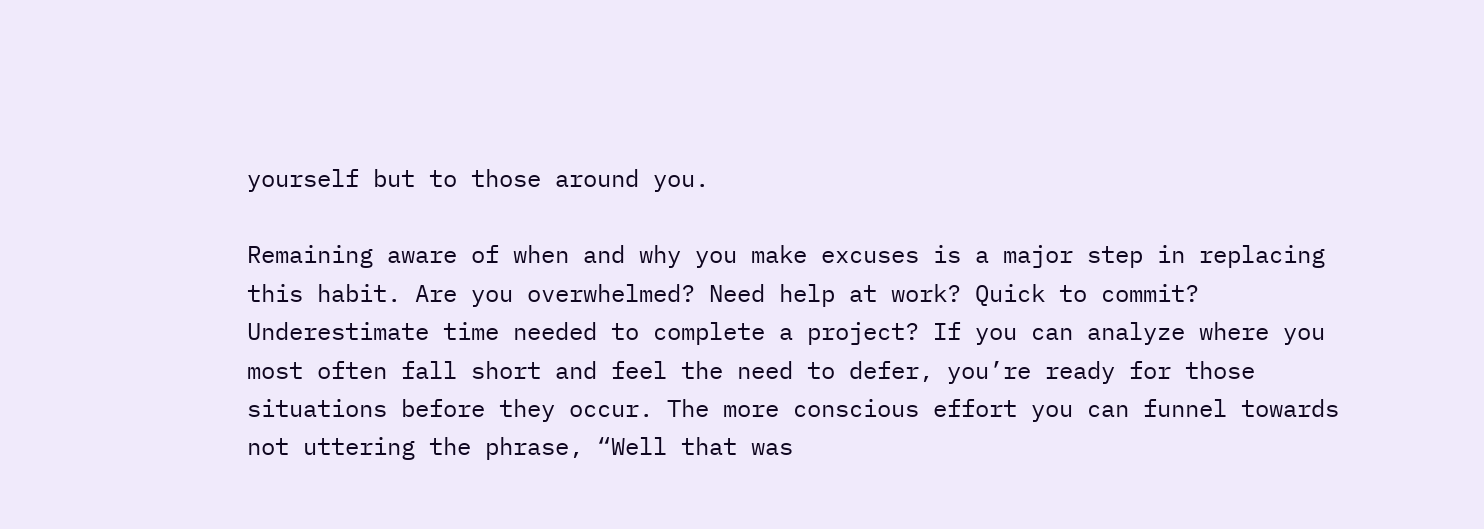yourself but to those around you.

Remaining aware of when and why you make excuses is a major step in replacing this habit. Are you overwhelmed? Need help at work? Quick to commit? Underestimate time needed to complete a project? If you can analyze where you most often fall short and feel the need to defer, you’re ready for those situations before they occur. The more conscious effort you can funnel towards not uttering the phrase, “Well that was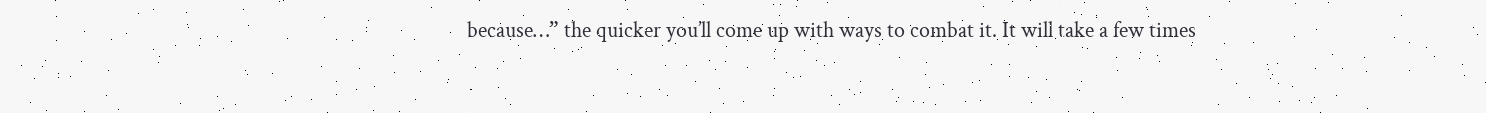because…” the quicker you’ll come up with ways to combat it. It will take a few times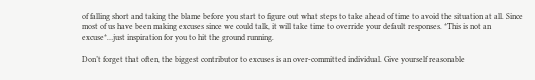of falling short and taking the blame before you start to figure out what steps to take ahead of time to avoid the situation at all. Since most of us have been making excuses since we could talk, it will take time to override your default responses. *This is not an excuse*…just inspiration for you to hit the ground running.

Don’t forget that often, the biggest contributor to excuses is an over-committed individual. Give yourself reasonable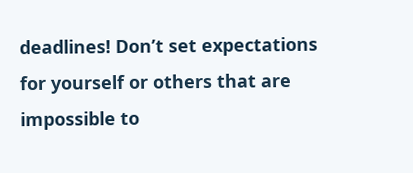deadlines! Don’t set expectations for yourself or others that are impossible to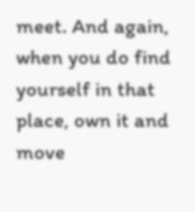meet. And again, when you do find yourself in that place, own it and move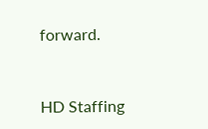forward.


HD Staffing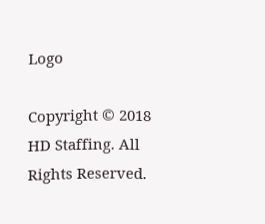Logo

Copyright © 2018 HD Staffing. All Rights Reserved.